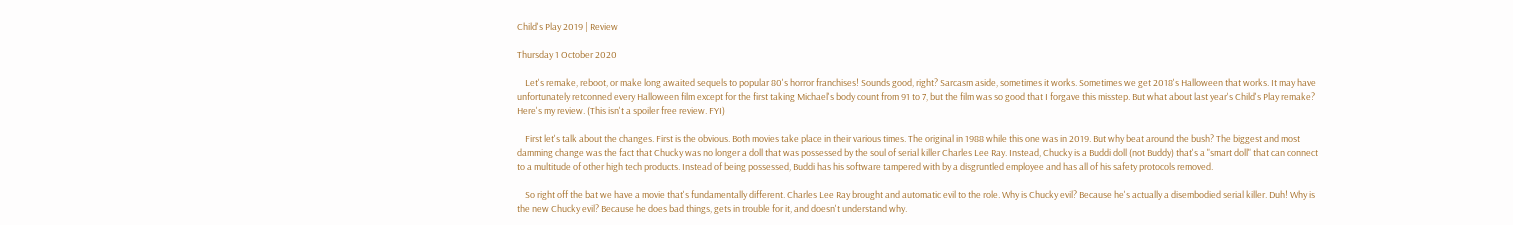Child's Play 2019 | Review

Thursday 1 October 2020

    Let's remake, reboot, or make long awaited sequels to popular 80's horror franchises! Sounds good, right? Sarcasm aside, sometimes it works. Sometimes we get 2018's Halloween that works. It may have unfortunately retconned every Halloween film except for the first taking Michael's body count from 91 to 7, but the film was so good that I forgave this misstep. But what about last year's Child's Play remake? Here's my review. (This isn't a spoiler free review. FYI)

    First let's talk about the changes. First is the obvious. Both movies take place in their various times. The original in 1988 while this one was in 2019. But why beat around the bush? The biggest and most damming change was the fact that Chucky was no longer a doll that was possessed by the soul of serial killer Charles Lee Ray. Instead, Chucky is a Buddi doll (not Buddy) that's a "smart doll" that can connect to a multitude of other high tech products. Instead of being possessed, Buddi has his software tampered with by a disgruntled employee and has all of his safety protocols removed.

    So right off the bat we have a movie that's fundamentally different. Charles Lee Ray brought and automatic evil to the role. Why is Chucky evil? Because he's actually a disembodied serial killer. Duh! Why is the new Chucky evil? Because he does bad things, gets in trouble for it, and doesn't understand why.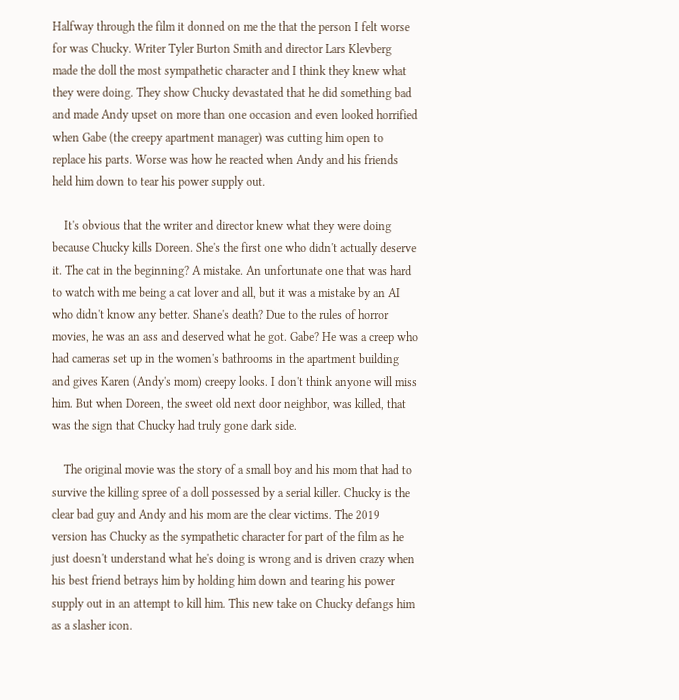Halfway through the film it donned on me the that the person I felt worse for was Chucky. Writer Tyler Burton Smith and director Lars Klevberg made the doll the most sympathetic character and I think they knew what they were doing. They show Chucky devastated that he did something bad and made Andy upset on more than one occasion and even looked horrified when Gabe (the creepy apartment manager) was cutting him open to replace his parts. Worse was how he reacted when Andy and his friends held him down to tear his power supply out.

    It's obvious that the writer and director knew what they were doing because Chucky kills Doreen. She's the first one who didn't actually deserve it. The cat in the beginning? A mistake. An unfortunate one that was hard to watch with me being a cat lover and all, but it was a mistake by an AI who didn't know any better. Shane's death? Due to the rules of horror movies, he was an ass and deserved what he got. Gabe? He was a creep who had cameras set up in the women's bathrooms in the apartment building and gives Karen (Andy's mom) creepy looks. I don't think anyone will miss him. But when Doreen, the sweet old next door neighbor, was killed, that was the sign that Chucky had truly gone dark side.

    The original movie was the story of a small boy and his mom that had to survive the killing spree of a doll possessed by a serial killer. Chucky is the clear bad guy and Andy and his mom are the clear victims. The 2019 version has Chucky as the sympathetic character for part of the film as he just doesn't understand what he's doing is wrong and is driven crazy when his best friend betrays him by holding him down and tearing his power supply out in an attempt to kill him. This new take on Chucky defangs him as a slasher icon.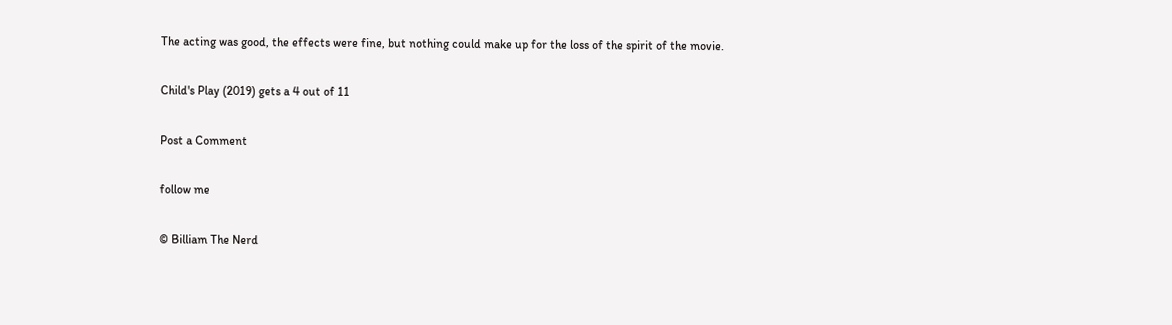The acting was good, the effects were fine, but nothing could make up for the loss of the spirit of the movie.

Child's Play (2019) gets a 4 out of 11

Post a Comment

follow me

© Billiam The Nerd